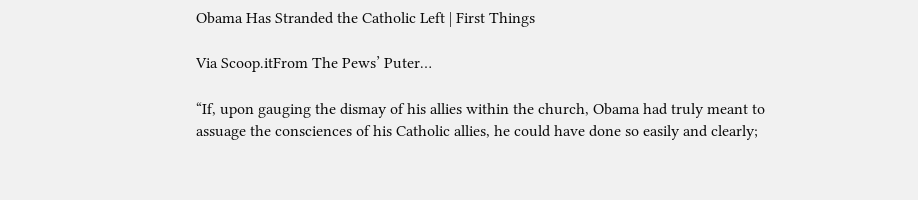Obama Has Stranded the Catholic Left | First Things

Via Scoop.itFrom The Pews’ Puter…

“If, upon gauging the dismay of his allies within the church, Obama had truly meant to assuage the consciences of his Catholic allies, he could have done so easily and clearly;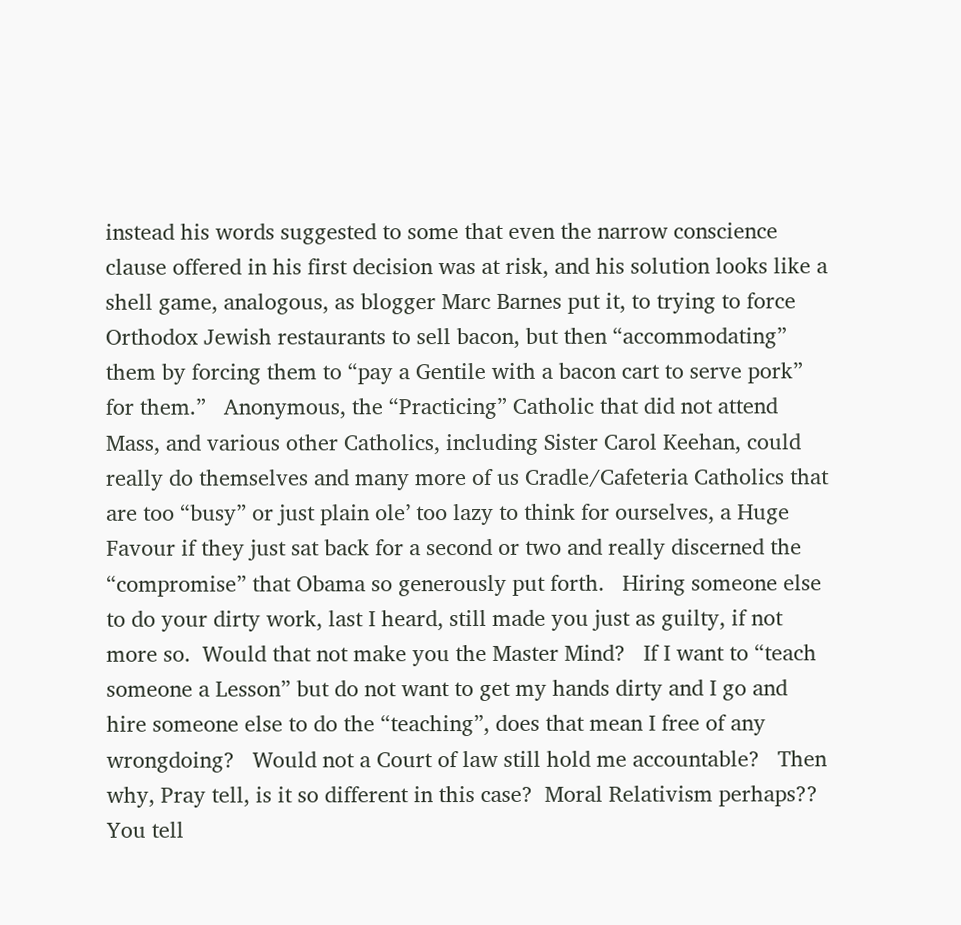instead his words suggested to some that even the narrow conscience clause offered in his first decision was at risk, and his solution looks like a shell game, analogous, as blogger Marc Barnes put it, to trying to force Orthodox Jewish restaurants to sell bacon, but then “accommodating” them by forcing them to “pay a Gentile with a bacon cart to serve pork” for them.”   Anonymous, the “Practicing” Catholic that did not attend Mass, and various other Catholics, including Sister Carol Keehan, could really do themselves and many more of us Cradle/Cafeteria Catholics that are too “busy” or just plain ole’ too lazy to think for ourselves, a Huge Favour if they just sat back for a second or two and really discerned the “compromise” that Obama so generously put forth.   Hiring someone else to do your dirty work, last I heard, still made you just as guilty, if not more so.  Would that not make you the Master Mind?   If I want to “teach someone a Lesson” but do not want to get my hands dirty and I go and hire someone else to do the “teaching”, does that mean I free of any wrongdoing?   Would not a Court of law still hold me accountable?   Then why, Pray tell, is it so different in this case?  Moral Relativism perhaps??   You tell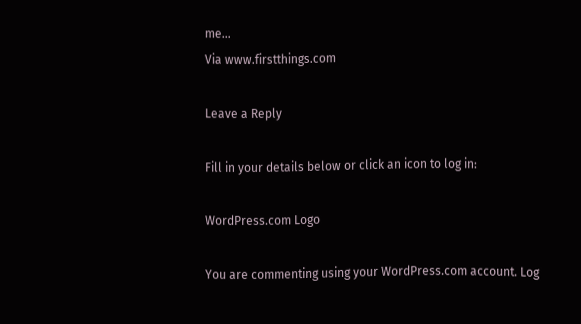me…
Via www.firstthings.com

Leave a Reply

Fill in your details below or click an icon to log in:

WordPress.com Logo

You are commenting using your WordPress.com account. Log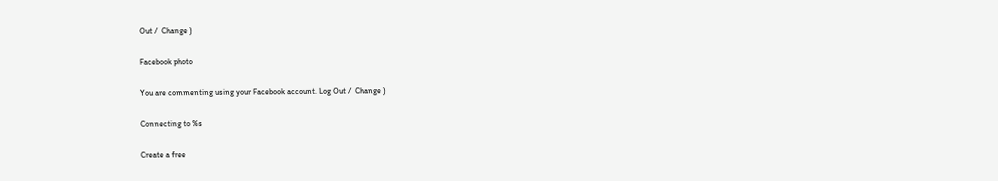Out /  Change )

Facebook photo

You are commenting using your Facebook account. Log Out /  Change )

Connecting to %s

Create a free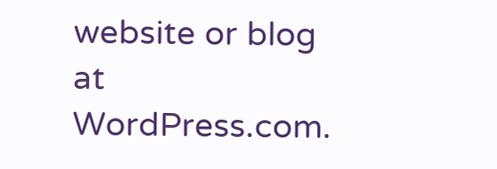website or blog at WordPress.com.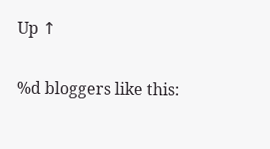Up ↑

%d bloggers like this: